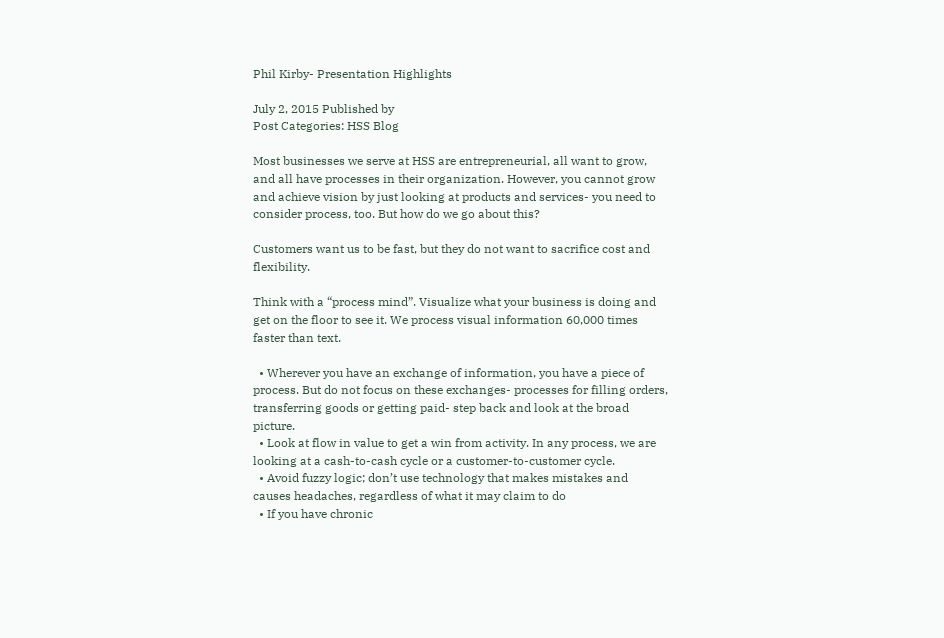Phil Kirby- Presentation Highlights

July 2, 2015 Published by
Post Categories: HSS Blog

Most businesses we serve at HSS are entrepreneurial, all want to grow, and all have processes in their organization. However, you cannot grow and achieve vision by just looking at products and services- you need to consider process, too. But how do we go about this?

Customers want us to be fast, but they do not want to sacrifice cost and flexibility.

Think with a “process mind”. Visualize what your business is doing and get on the floor to see it. We process visual information 60,000 times faster than text.

  • Wherever you have an exchange of information, you have a piece of process. But do not focus on these exchanges- processes for filling orders, transferring goods or getting paid- step back and look at the broad picture.
  • Look at flow in value to get a win from activity. In any process, we are looking at a cash-to-cash cycle or a customer-to-customer cycle.
  • Avoid fuzzy logic; don’t use technology that makes mistakes and causes headaches, regardless of what it may claim to do
  • If you have chronic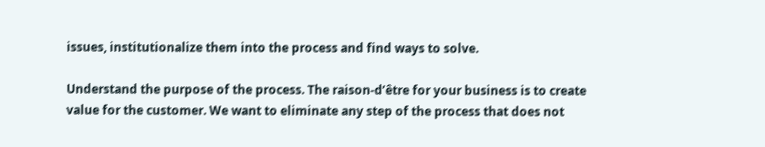issues, institutionalize them into the process and find ways to solve.

Understand the purpose of the process. The raison-d’être for your business is to create value for the customer. We want to eliminate any step of the process that does not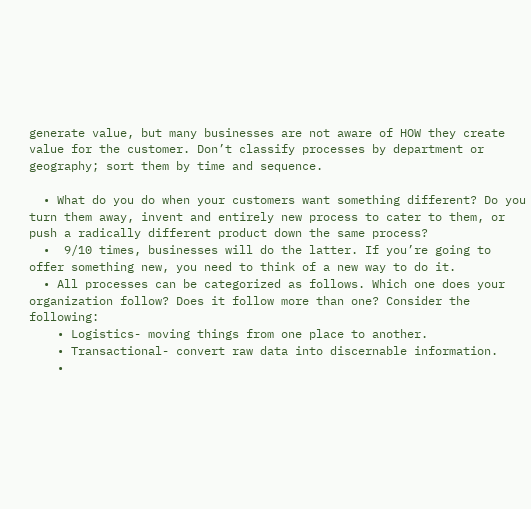generate value, but many businesses are not aware of HOW they create value for the customer. Don’t classify processes by department or geography; sort them by time and sequence.

  • What do you do when your customers want something different? Do you turn them away, invent and entirely new process to cater to them, or push a radically different product down the same process?
  •  9/10 times, businesses will do the latter. If you’re going to offer something new, you need to think of a new way to do it.
  • All processes can be categorized as follows. Which one does your organization follow? Does it follow more than one? Consider the following:
    • Logistics- moving things from one place to another.
    • Transactional- convert raw data into discernable information.
    •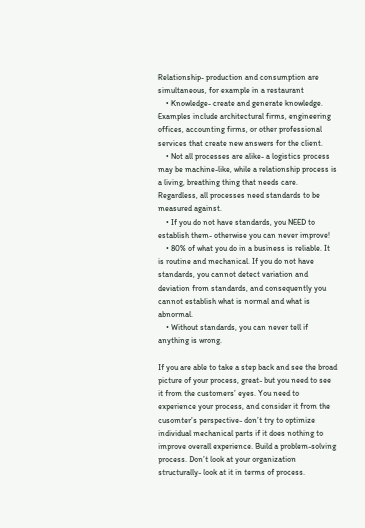Relationship- production and consumption are simultaneous, for example in a restaurant
    • Knowledge- create and generate knowledge. Examples include architectural firms, engineering offices, accounting firms, or other professional services that create new answers for the client.
    • Not all processes are alike- a logistics process may be machine-like, while a relationship process is a living, breathing thing that needs care. Regardless, all processes need standards to be measured against.
    • If you do not have standards, you NEED to establish them- otherwise you can never improve!
    • 80% of what you do in a business is reliable. It is routine and mechanical. If you do not have standards, you cannot detect variation and deviation from standards, and consequently you cannot establish what is normal and what is abnormal.
    • Without standards, you can never tell if anything is wrong.

If you are able to take a step back and see the broad picture of your process, great- but you need to see it from the customers’ eyes. You need to experience your process, and consider it from the cusomter’s perspective- don’t try to optimize individual mechanical parts if it does nothing to improve overall experience. Build a problem-solving process. Don’t look at your organization structurally- look at it in terms of process.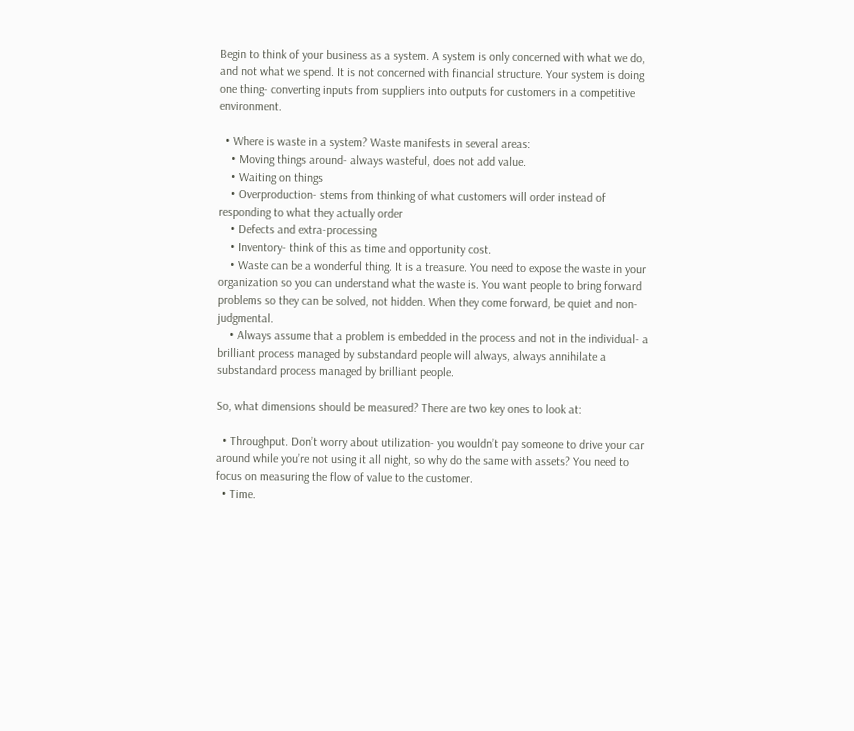Begin to think of your business as a system. A system is only concerned with what we do, and not what we spend. It is not concerned with financial structure. Your system is doing one thing- converting inputs from suppliers into outputs for customers in a competitive environment.

  • Where is waste in a system? Waste manifests in several areas:
    • Moving things around- always wasteful, does not add value.
    • Waiting on things
    • Overproduction- stems from thinking of what customers will order instead of responding to what they actually order
    • Defects and extra-processing
    • Inventory- think of this as time and opportunity cost.
    • Waste can be a wonderful thing. It is a treasure. You need to expose the waste in your organization so you can understand what the waste is. You want people to bring forward problems so they can be solved, not hidden. When they come forward, be quiet and non-judgmental.
    • Always assume that a problem is embedded in the process and not in the individual- a brilliant process managed by substandard people will always, always annihilate a substandard process managed by brilliant people.

So, what dimensions should be measured? There are two key ones to look at:

  • Throughput. Don’t worry about utilization- you wouldn’t pay someone to drive your car around while you’re not using it all night, so why do the same with assets? You need to focus on measuring the flow of value to the customer.
  • Time.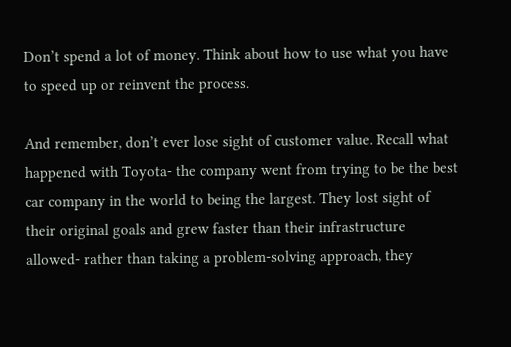Don’t spend a lot of money. Think about how to use what you have to speed up or reinvent the process.

And remember, don’t ever lose sight of customer value. Recall what happened with Toyota- the company went from trying to be the best car company in the world to being the largest. They lost sight of their original goals and grew faster than their infrastructure allowed- rather than taking a problem-solving approach, they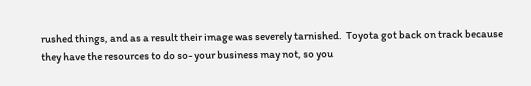rushed things, and as a result their image was severely tarnished.  Toyota got back on track because they have the resources to do so- your business may not, so you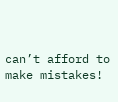can’t afford to make mistakes!